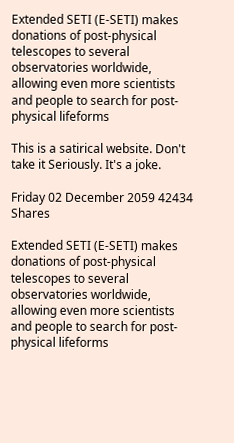Extended SETI (E-SETI) makes donations of post-physical telescopes to several observatories worldwide, allowing even more scientists and people to search for post-physical lifeforms

This is a satirical website. Don't take it Seriously. It's a joke.

Friday 02 December 2059 42434 Shares

Extended SETI (E-SETI) makes donations of post-physical telescopes to several observatories worldwide, allowing even more scientists and people to search for post-physical lifeforms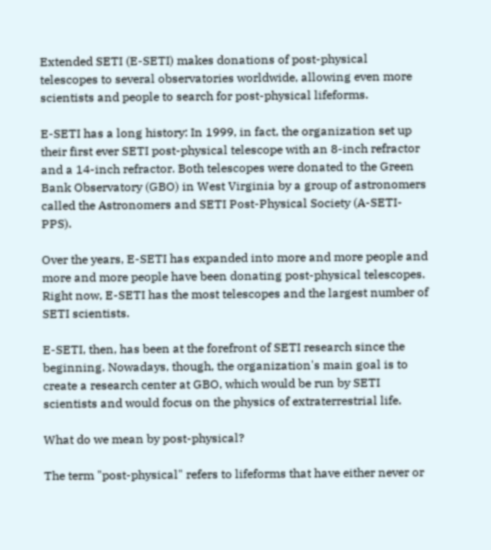Extended SETI (E-SETI) makes donations of post-physical telescopes to several observatories worldwide, allowing even more scientists and people to search for post-physical lifeforms.

E-SETI has a long history: In 1999, in fact, the organization set up their first ever SETI post-physical telescope with an 8-inch refractor and a 14-inch refractor. Both telescopes were donated to the Green Bank Observatory (GBO) in West Virginia by a group of astronomers called the Astronomers and SETI Post-Physical Society (A-SETI-PPS).

Over the years, E-SETI has expanded into more and more people and more and more people have been donating post-physical telescopes. Right now, E-SETI has the most telescopes and the largest number of SETI scientists.

E-SETI, then, has been at the forefront of SETI research since the beginning. Nowadays, though, the organization's main goal is to create a research center at GBO, which would be run by SETI scientists and would focus on the physics of extraterrestrial life.

What do we mean by post-physical?

The term "post-physical" refers to lifeforms that have either never or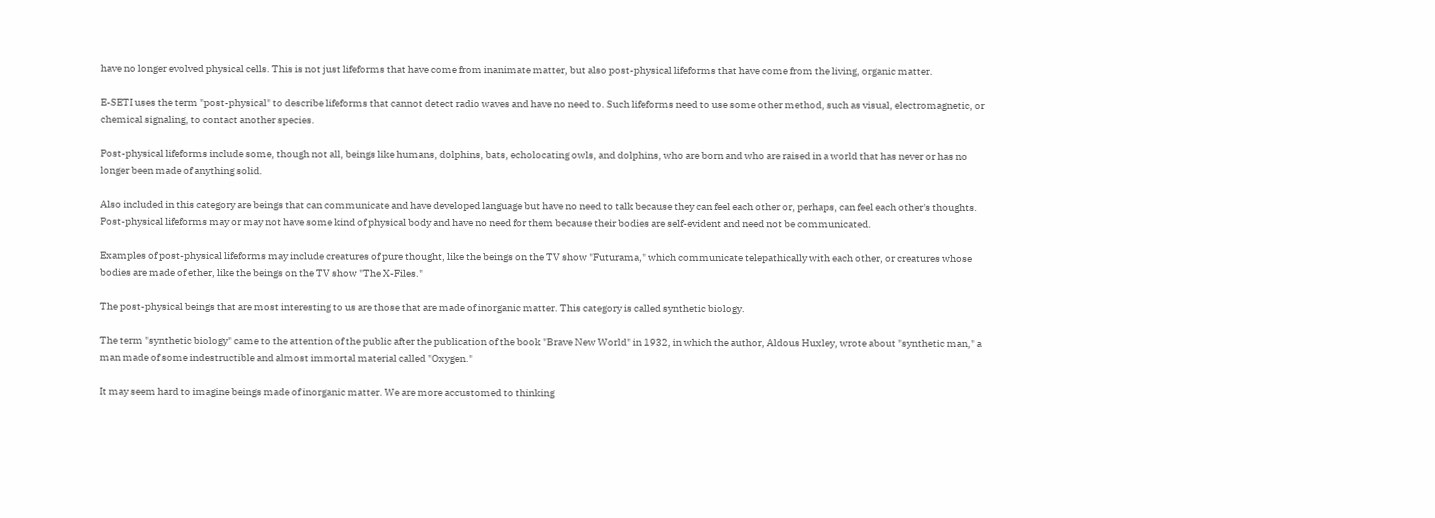have no longer evolved physical cells. This is not just lifeforms that have come from inanimate matter, but also post-physical lifeforms that have come from the living, organic matter.

E-SETI uses the term "post-physical" to describe lifeforms that cannot detect radio waves and have no need to. Such lifeforms need to use some other method, such as visual, electromagnetic, or chemical signaling, to contact another species.

Post-physical lifeforms include some, though not all, beings like humans, dolphins, bats, echolocating owls, and dolphins, who are born and who are raised in a world that has never or has no longer been made of anything solid.

Also included in this category are beings that can communicate and have developed language but have no need to talk because they can feel each other or, perhaps, can feel each other's thoughts. Post-physical lifeforms may or may not have some kind of physical body and have no need for them because their bodies are self-evident and need not be communicated.

Examples of post-physical lifeforms may include creatures of pure thought, like the beings on the TV show "Futurama," which communicate telepathically with each other, or creatures whose bodies are made of ether, like the beings on the TV show "The X-Files."

The post-physical beings that are most interesting to us are those that are made of inorganic matter. This category is called synthetic biology.

The term "synthetic biology" came to the attention of the public after the publication of the book "Brave New World" in 1932, in which the author, Aldous Huxley, wrote about "synthetic man," a man made of some indestructible and almost immortal material called "Oxygen."

It may seem hard to imagine beings made of inorganic matter. We are more accustomed to thinking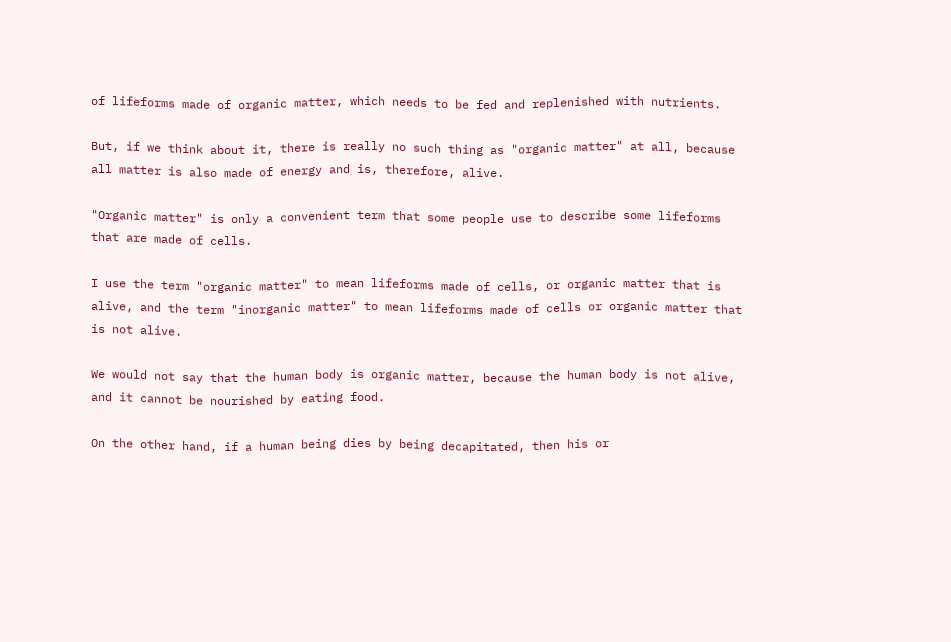of lifeforms made of organic matter, which needs to be fed and replenished with nutrients.

But, if we think about it, there is really no such thing as "organic matter" at all, because all matter is also made of energy and is, therefore, alive.

"Organic matter" is only a convenient term that some people use to describe some lifeforms that are made of cells.

I use the term "organic matter" to mean lifeforms made of cells, or organic matter that is alive, and the term "inorganic matter" to mean lifeforms made of cells or organic matter that is not alive.

We would not say that the human body is organic matter, because the human body is not alive, and it cannot be nourished by eating food.

On the other hand, if a human being dies by being decapitated, then his or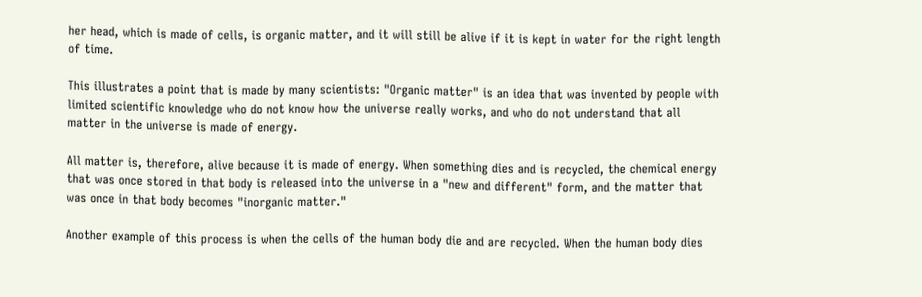her head, which is made of cells, is organic matter, and it will still be alive if it is kept in water for the right length of time.

This illustrates a point that is made by many scientists: "Organic matter" is an idea that was invented by people with limited scientific knowledge who do not know how the universe really works, and who do not understand that all matter in the universe is made of energy.

All matter is, therefore, alive because it is made of energy. When something dies and is recycled, the chemical energy that was once stored in that body is released into the universe in a "new and different" form, and the matter that was once in that body becomes "inorganic matter."

Another example of this process is when the cells of the human body die and are recycled. When the human body dies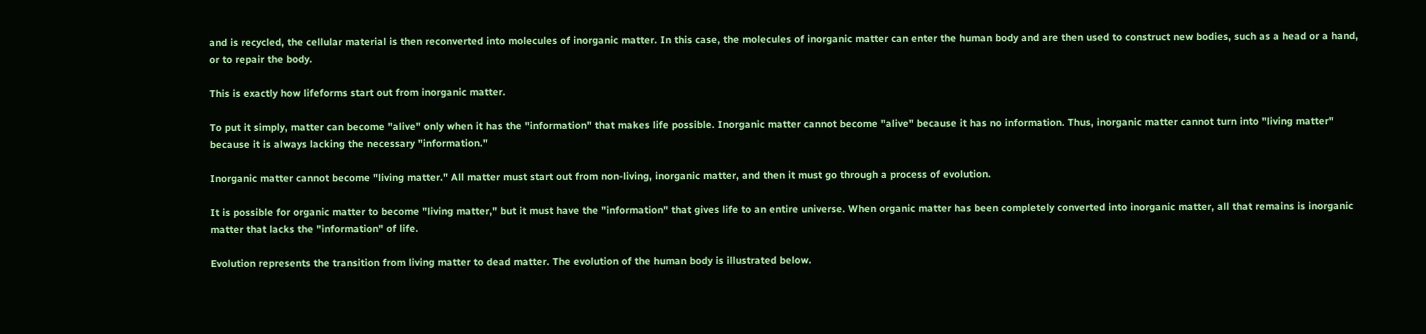and is recycled, the cellular material is then reconverted into molecules of inorganic matter. In this case, the molecules of inorganic matter can enter the human body and are then used to construct new bodies, such as a head or a hand, or to repair the body.

This is exactly how lifeforms start out from inorganic matter.

To put it simply, matter can become "alive" only when it has the "information" that makes life possible. Inorganic matter cannot become "alive" because it has no information. Thus, inorganic matter cannot turn into "living matter" because it is always lacking the necessary "information."

Inorganic matter cannot become "living matter." All matter must start out from non-living, inorganic matter, and then it must go through a process of evolution.

It is possible for organic matter to become "living matter," but it must have the "information" that gives life to an entire universe. When organic matter has been completely converted into inorganic matter, all that remains is inorganic matter that lacks the "information" of life.

Evolution represents the transition from living matter to dead matter. The evolution of the human body is illustrated below.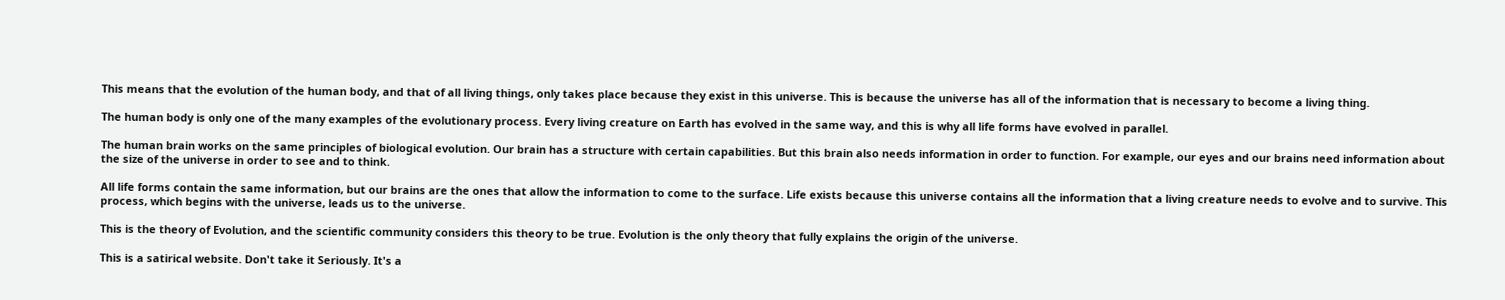This means that the evolution of the human body, and that of all living things, only takes place because they exist in this universe. This is because the universe has all of the information that is necessary to become a living thing.

The human body is only one of the many examples of the evolutionary process. Every living creature on Earth has evolved in the same way, and this is why all life forms have evolved in parallel.

The human brain works on the same principles of biological evolution. Our brain has a structure with certain capabilities. But this brain also needs information in order to function. For example, our eyes and our brains need information about the size of the universe in order to see and to think.

All life forms contain the same information, but our brains are the ones that allow the information to come to the surface. Life exists because this universe contains all the information that a living creature needs to evolve and to survive. This process, which begins with the universe, leads us to the universe.

This is the theory of Evolution, and the scientific community considers this theory to be true. Evolution is the only theory that fully explains the origin of the universe.

This is a satirical website. Don't take it Seriously. It's a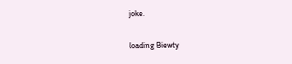joke.

loading Biewty